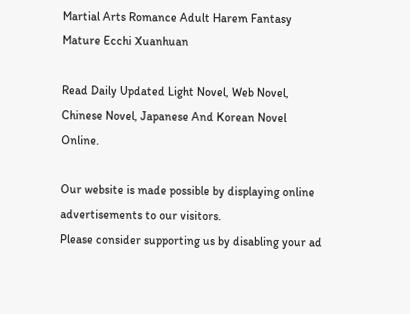Martial Arts Romance Adult Harem Fantasy Mature Ecchi Xuanhuan

Read Daily Updated Light Novel, Web Novel, Chinese Novel, Japanese And Korean Novel Online.

Our website is made possible by displaying online advertisements to our visitors.
Please consider supporting us by disabling your ad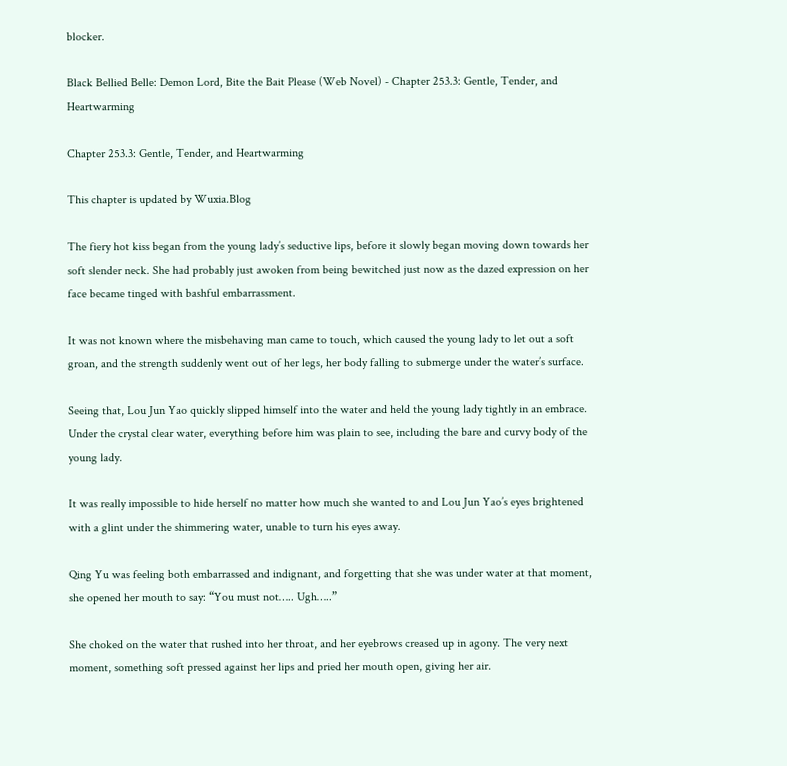blocker.

Black Bellied Belle: Demon Lord, Bite the Bait Please (Web Novel) - Chapter 253.3: Gentle, Tender, and Heartwarming

Chapter 253.3: Gentle, Tender, and Heartwarming

This chapter is updated by Wuxia.Blog

The fiery hot kiss began from the young lady’s seductive lips, before it slowly began moving down towards her soft slender neck. She had probably just awoken from being bewitched just now as the dazed expression on her face became tinged with bashful embarrassment.

It was not known where the misbehaving man came to touch, which caused the young lady to let out a soft groan, and the strength suddenly went out of her legs, her body falling to submerge under the water’s surface.

Seeing that, Lou Jun Yao quickly slipped himself into the water and held the young lady tightly in an embrace. Under the crystal clear water, everything before him was plain to see, including the bare and curvy body of the young lady.

It was really impossible to hide herself no matter how much she wanted to and Lou Jun Yao’s eyes brightened with a glint under the shimmering water, unable to turn his eyes away.

Qing Yu was feeling both embarrassed and indignant, and forgetting that she was under water at that moment, she opened her mouth to say: “You must not….. Ugh…..”

She choked on the water that rushed into her throat, and her eyebrows creased up in agony. The very next moment, something soft pressed against her lips and pried her mouth open, giving her air.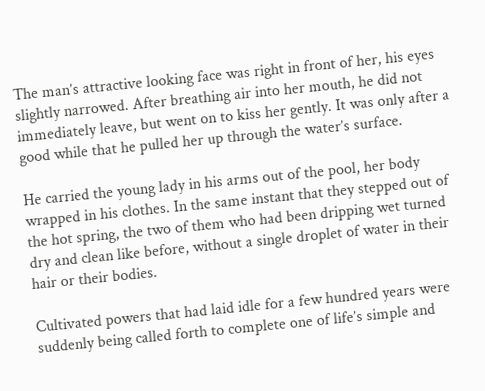The man’s attractive looking face was right in front of her, his eyes slightly narrowed. After breathing air into her mouth, he did not immediately leave, but went on to kiss her gently. It was only after a good while that he pulled her up through the water’s surface.

He carried the young lady in his arms out of the pool, her body wrapped in his clothes. In the same instant that they stepped out of the hot spring, the two of them who had been dripping wet turned dry and clean like before, without a single droplet of water in their hair or their bodies.

Cultivated powers that had laid idle for a few hundred years were suddenly being called forth to complete one of life’s simple and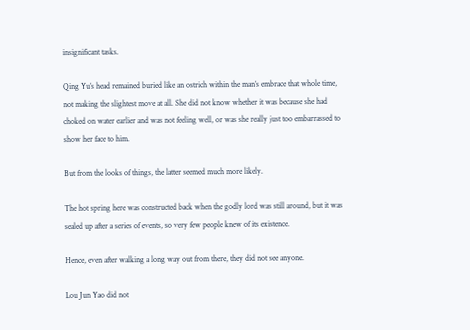insignificant tasks.

Qing Yu’s head remained buried like an ostrich within the man’s embrace that whole time, not making the slightest move at all. She did not know whether it was because she had choked on water earlier and was not feeling well, or was she really just too embarrassed to show her face to him.

But from the looks of things, the latter seemed much more likely.

The hot spring here was constructed back when the godly lord was still around, but it was sealed up after a series of events, so very few people knew of its existence.

Hence, even after walking a long way out from there, they did not see anyone.

Lou Jun Yao did not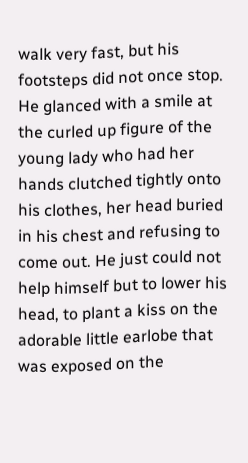walk very fast, but his footsteps did not once stop. He glanced with a smile at the curled up figure of the young lady who had her hands clutched tightly onto his clothes, her head buried in his chest and refusing to come out. He just could not help himself but to lower his head, to plant a kiss on the adorable little earlobe that was exposed on the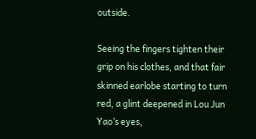outside.

Seeing the fingers tighten their grip on his clothes, and that fair skinned earlobe starting to turn red, a glint deepened in Lou Jun Yao’s eyes,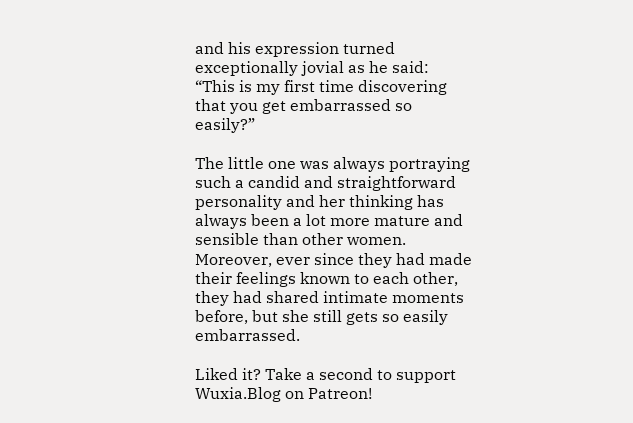and his expression turned exceptionally jovial as he said: “This is my first time discovering that you get embarrassed so easily?”

The little one was always portraying such a candid and straightforward personality and her thinking has always been a lot more mature and sensible than other women. Moreover, ever since they had made their feelings known to each other, they had shared intimate moments before, but she still gets so easily embarrassed.

Liked it? Take a second to support Wuxia.Blog on Patreon!